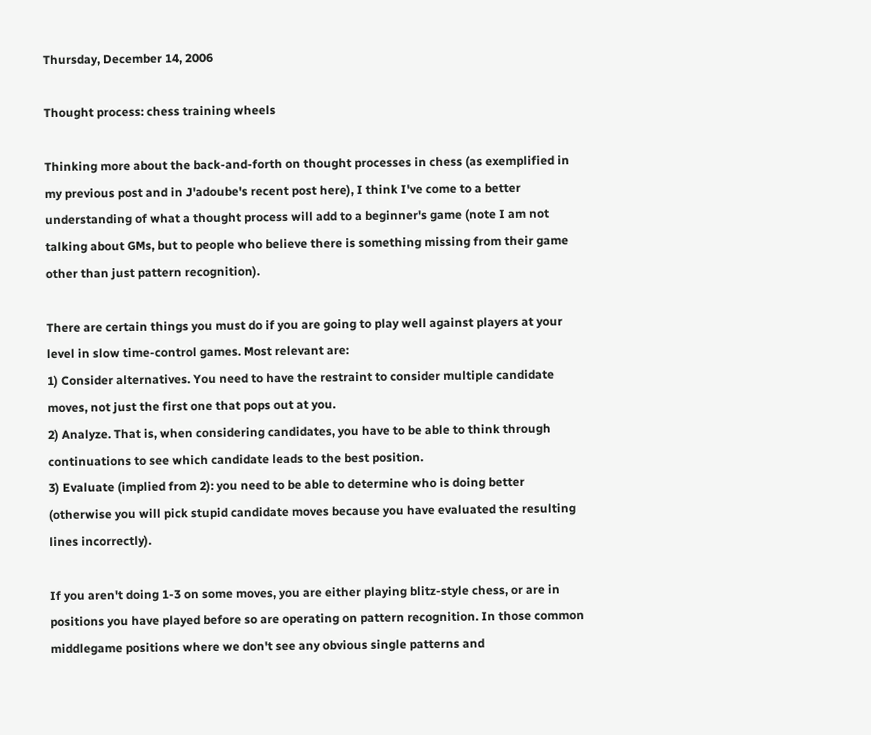Thursday, December 14, 2006

Thought process: chess training wheels

Thinking more about the back-and-forth on thought processes in chess (as exemplified in my previous post and in J'adoube's recent post here), I think I've come to a better understanding of what a thought process will add to a beginner's game (note I am not talking about GMs, but to people who believe there is something missing from their game other than just pattern recognition).

There are certain things you must do if you are going to play well against players at your level in slow time-control games. Most relevant are:
1) Consider alternatives. You need to have the restraint to consider multiple candidate moves, not just the first one that pops out at you.
2) Analyze. That is, when considering candidates, you have to be able to think through continuations to see which candidate leads to the best position.
3) Evaluate (implied from 2): you need to be able to determine who is doing better (otherwise you will pick stupid candidate moves because you have evaluated the resulting lines incorrectly).

If you aren't doing 1-3 on some moves, you are either playing blitz-style chess, or are in positions you have played before so are operating on pattern recognition. In those common middlegame positions where we don't see any obvious single patterns and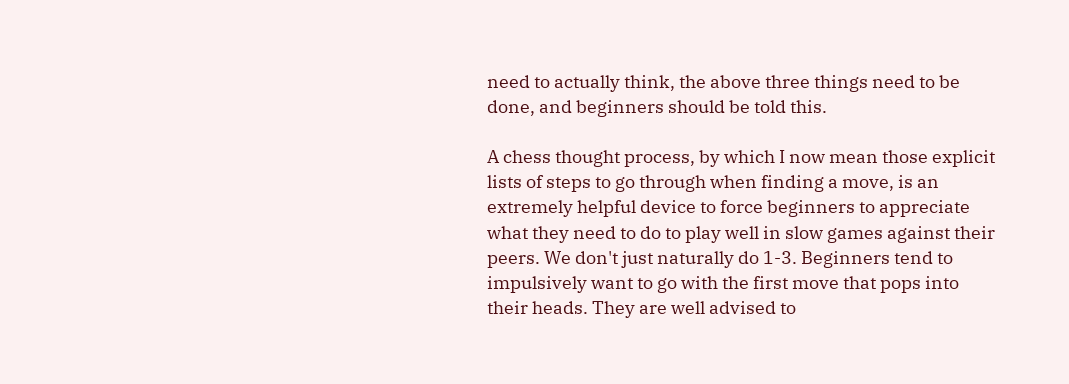need to actually think, the above three things need to be done, and beginners should be told this.

A chess thought process, by which I now mean those explicit lists of steps to go through when finding a move, is an extremely helpful device to force beginners to appreciate what they need to do to play well in slow games against their peers. We don't just naturally do 1-3. Beginners tend to impulsively want to go with the first move that pops into their heads. They are well advised to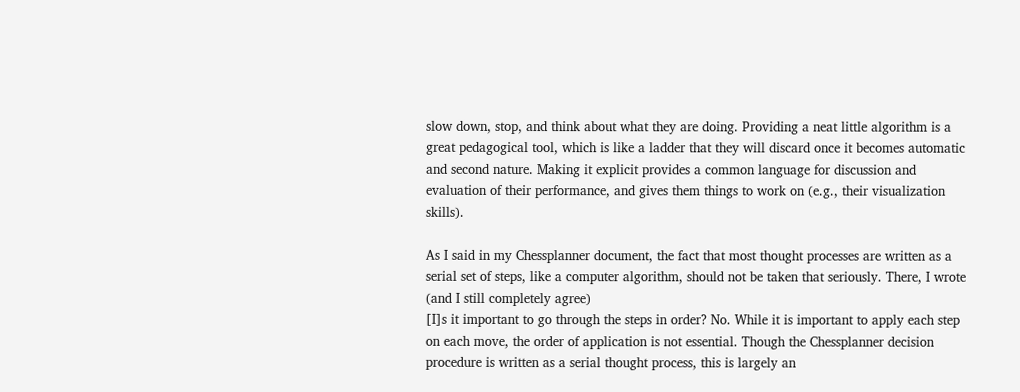slow down, stop, and think about what they are doing. Providing a neat little algorithm is a great pedagogical tool, which is like a ladder that they will discard once it becomes automatic and second nature. Making it explicit provides a common language for discussion and evaluation of their performance, and gives them things to work on (e.g., their visualization skills).

As I said in my Chessplanner document, the fact that most thought processes are written as a serial set of steps, like a computer algorithm, should not be taken that seriously. There, I wrote (and I still completely agree)
[I]s it important to go through the steps in order? No. While it is important to apply each step on each move, the order of application is not essential. Though the Chessplanner decision procedure is written as a serial thought process, this is largely an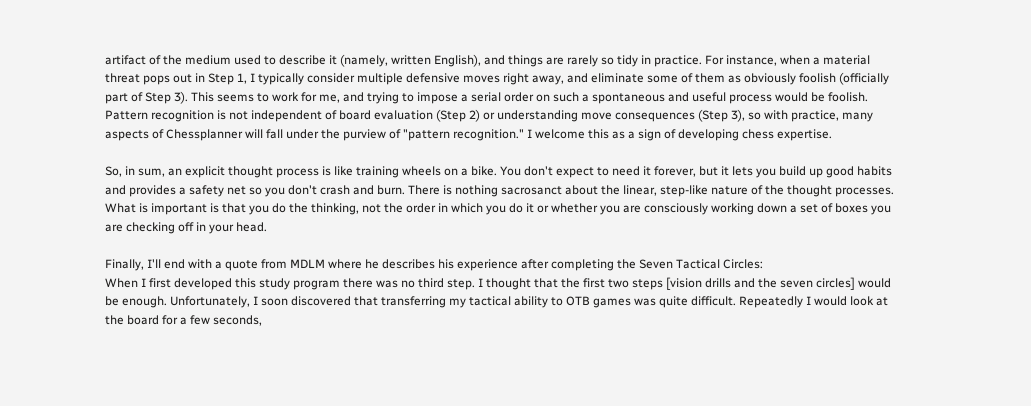artifact of the medium used to describe it (namely, written English), and things are rarely so tidy in practice. For instance, when a material threat pops out in Step 1, I typically consider multiple defensive moves right away, and eliminate some of them as obviously foolish (officially part of Step 3). This seems to work for me, and trying to impose a serial order on such a spontaneous and useful process would be foolish. Pattern recognition is not independent of board evaluation (Step 2) or understanding move consequences (Step 3), so with practice, many aspects of Chessplanner will fall under the purview of "pattern recognition." I welcome this as a sign of developing chess expertise.

So, in sum, an explicit thought process is like training wheels on a bike. You don't expect to need it forever, but it lets you build up good habits and provides a safety net so you don't crash and burn. There is nothing sacrosanct about the linear, step-like nature of the thought processes. What is important is that you do the thinking, not the order in which you do it or whether you are consciously working down a set of boxes you are checking off in your head.

Finally, I'll end with a quote from MDLM where he describes his experience after completing the Seven Tactical Circles:
When I first developed this study program there was no third step. I thought that the first two steps [vision drills and the seven circles] would be enough. Unfortunately, I soon discovered that transferring my tactical ability to OTB games was quite difficult. Repeatedly I would look at the board for a few seconds,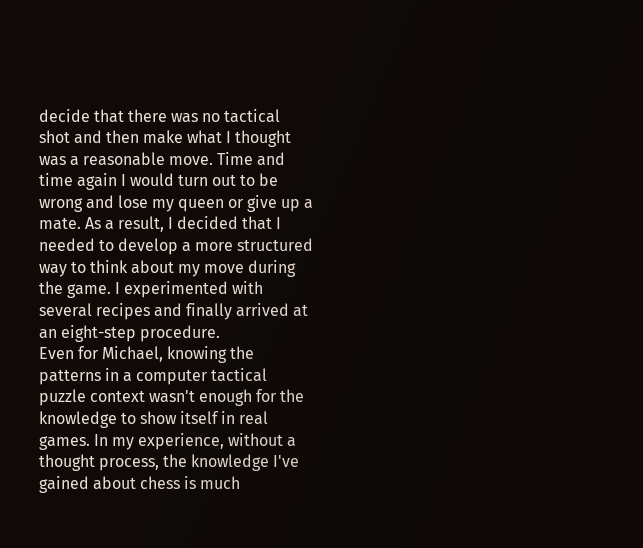decide that there was no tactical shot and then make what I thought was a reasonable move. Time and time again I would turn out to be wrong and lose my queen or give up a mate. As a result, I decided that I needed to develop a more structured way to think about my move during the game. I experimented with several recipes and finally arrived at an eight-step procedure.
Even for Michael, knowing the patterns in a computer tactical puzzle context wasn't enough for the knowledge to show itself in real games. In my experience, without a thought process, the knowledge I've gained about chess is much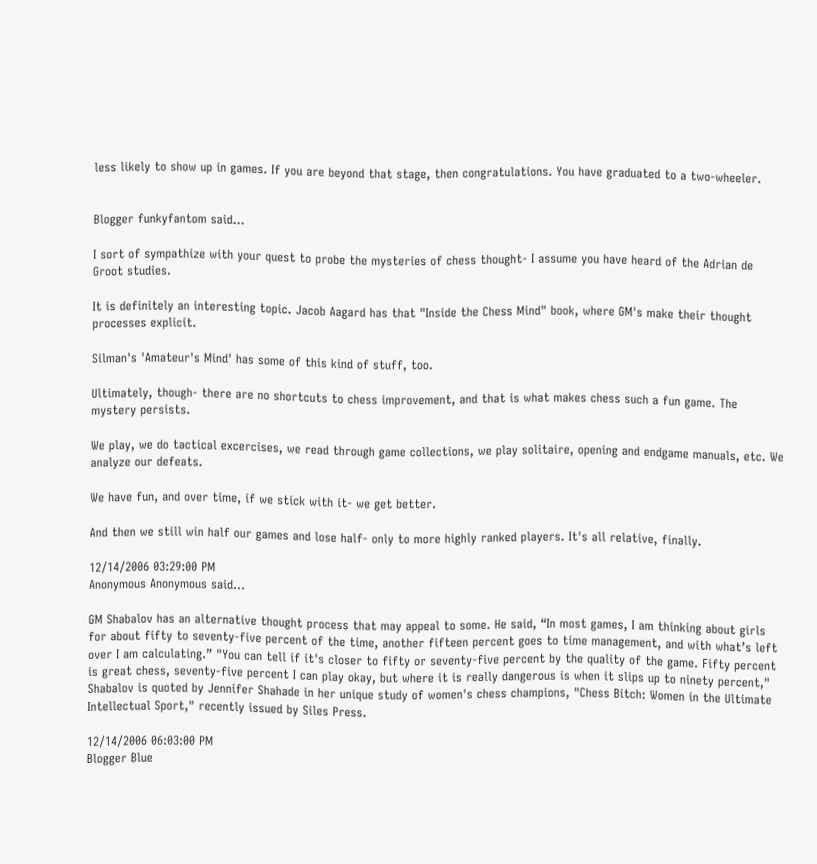less likely to show up in games. If you are beyond that stage, then congratulations. You have graduated to a two-wheeler.


Blogger funkyfantom said...

I sort of sympathize with your quest to probe the mysteries of chess thought- I assume you have heard of the Adrian de Groot studies.

It is definitely an interesting topic. Jacob Aagard has that "Inside the Chess Mind" book, where GM's make their thought processes explicit.

Silman's 'Amateur's Mind' has some of this kind of stuff, too.

Ultimately, though- there are no shortcuts to chess improvement, and that is what makes chess such a fun game. The mystery persists.

We play, we do tactical excercises, we read through game collections, we play solitaire, opening and endgame manuals, etc. We analyze our defeats.

We have fun, and over time, if we stick with it- we get better.

And then we still win half our games and lose half- only to more highly ranked players. It's all relative, finally.

12/14/2006 03:29:00 PM
Anonymous Anonymous said...

GM Shabalov has an alternative thought process that may appeal to some. He said, “In most games, I am thinking about girls for about fifty to seventy-five percent of the time, another fifteen percent goes to time management, and with what’s left over I am calculating.” "You can tell if it's closer to fifty or seventy-five percent by the quality of the game. Fifty percent is great chess, seventy-five percent I can play okay, but where it is really dangerous is when it slips up to ninety percent," Shabalov is quoted by Jennifer Shahade in her unique study of women's chess champions, "Chess Bitch: Women in the Ultimate Intellectual Sport," recently issued by Siles Press.

12/14/2006 06:03:00 PM
Blogger Blue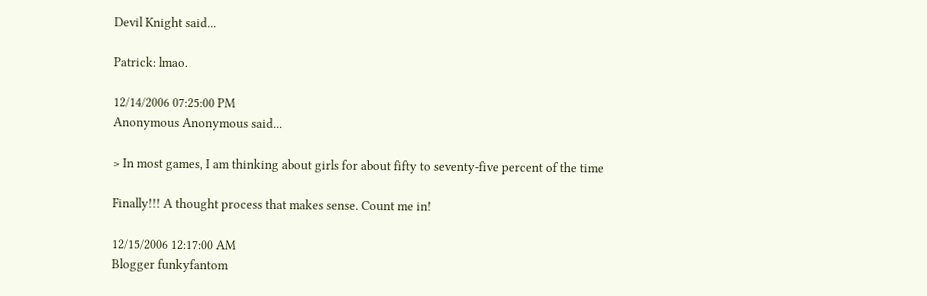Devil Knight said...

Patrick: lmao.

12/14/2006 07:25:00 PM
Anonymous Anonymous said...

> In most games, I am thinking about girls for about fifty to seventy-five percent of the time

Finally!!! A thought process that makes sense. Count me in!

12/15/2006 12:17:00 AM
Blogger funkyfantom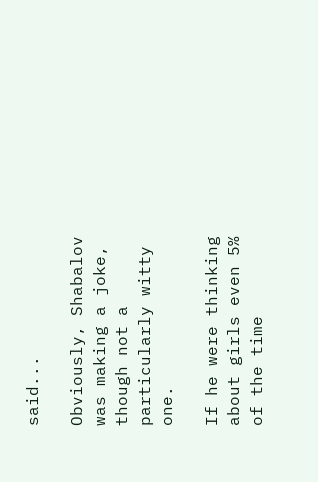said...

Obviously, Shabalov was making a joke, though not a particularly witty one.

If he were thinking about girls even 5% of the time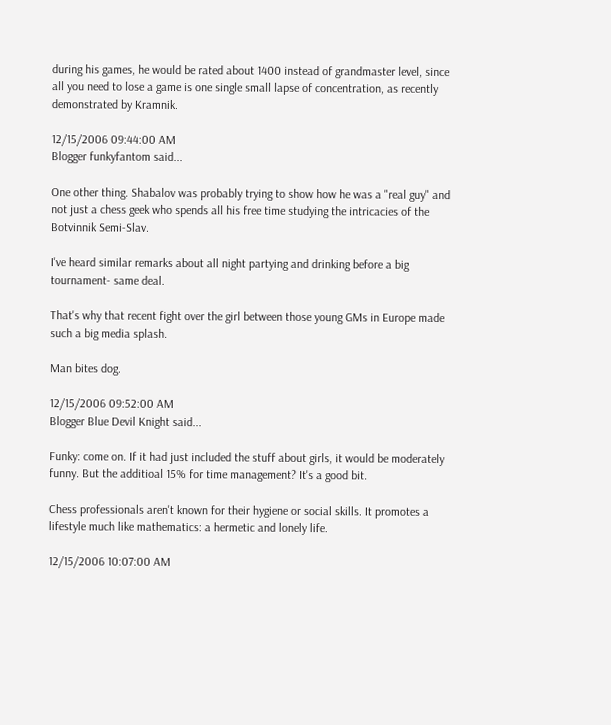during his games, he would be rated about 1400 instead of grandmaster level, since all you need to lose a game is one single small lapse of concentration, as recently demonstrated by Kramnik.

12/15/2006 09:44:00 AM
Blogger funkyfantom said...

One other thing. Shabalov was probably trying to show how he was a "real guy" and not just a chess geek who spends all his free time studying the intricacies of the Botvinnik Semi-Slav.

I've heard similar remarks about all night partying and drinking before a big tournament- same deal.

That's why that recent fight over the girl between those young GMs in Europe made such a big media splash.

Man bites dog.

12/15/2006 09:52:00 AM
Blogger Blue Devil Knight said...

Funky: come on. If it had just included the stuff about girls, it would be moderately funny. But the additioal 15% for time management? It's a good bit.

Chess professionals aren't known for their hygiene or social skills. It promotes a lifestyle much like mathematics: a hermetic and lonely life.

12/15/2006 10:07:00 AM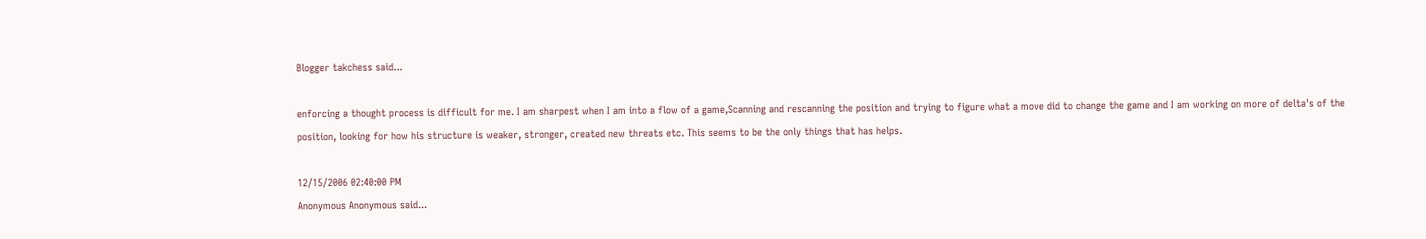Blogger takchess said...

enforcing a thought process is difficult for me. I am sharpest when I am into a flow of a game,Scanning and rescanning the position and trying to figure what a move did to change the game and I am working on more of delta's of the position, looking for how his structure is weaker, stronger, created new threats etc. This seems to be the only things that has helps.

12/15/2006 02:40:00 PM
Anonymous Anonymous said...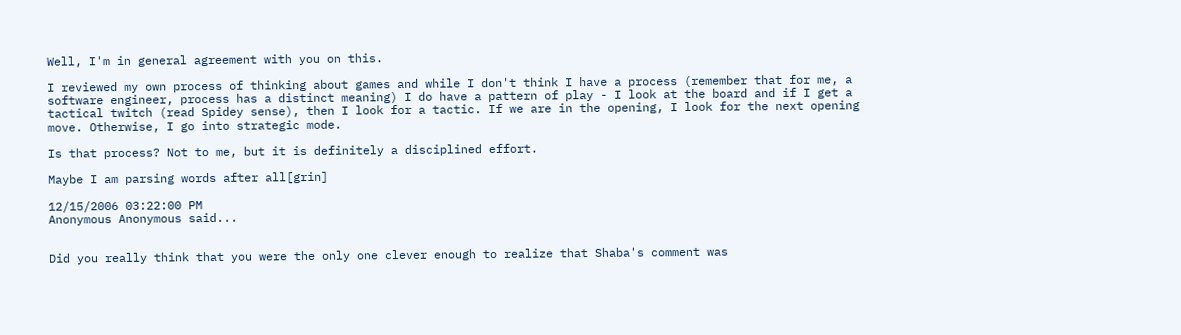Well, I'm in general agreement with you on this.

I reviewed my own process of thinking about games and while I don't think I have a process (remember that for me, a software engineer, process has a distinct meaning) I do have a pattern of play - I look at the board and if I get a tactical twitch (read Spidey sense), then I look for a tactic. If we are in the opening, I look for the next opening move. Otherwise, I go into strategic mode.

Is that process? Not to me, but it is definitely a disciplined effort.

Maybe I am parsing words after all[grin]

12/15/2006 03:22:00 PM
Anonymous Anonymous said...


Did you really think that you were the only one clever enough to realize that Shaba's comment was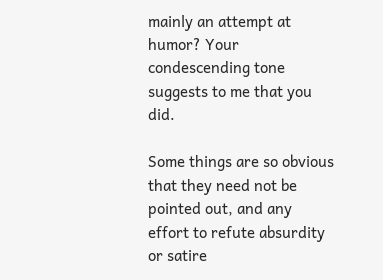mainly an attempt at humor? Your condescending tone suggests to me that you did.

Some things are so obvious that they need not be pointed out, and any effort to refute absurdity or satire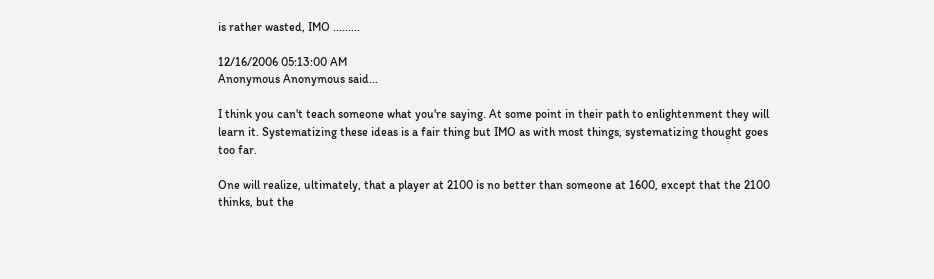is rather wasted, IMO .........

12/16/2006 05:13:00 AM
Anonymous Anonymous said...

I think you can't teach someone what you're saying. At some point in their path to enlightenment they will learn it. Systematizing these ideas is a fair thing but IMO as with most things, systematizing thought goes too far.

One will realize, ultimately, that a player at 2100 is no better than someone at 1600, except that the 2100 thinks, but the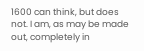1600 can think, but does not. I am, as may be made out, completely in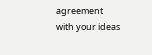agreement with your ideas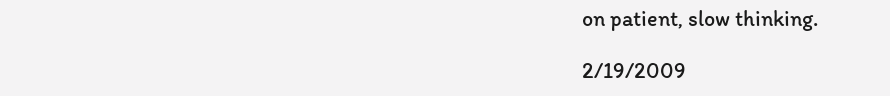on patient, slow thinking.

2/19/2009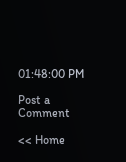01:48:00 PM

Post a Comment

<< Home